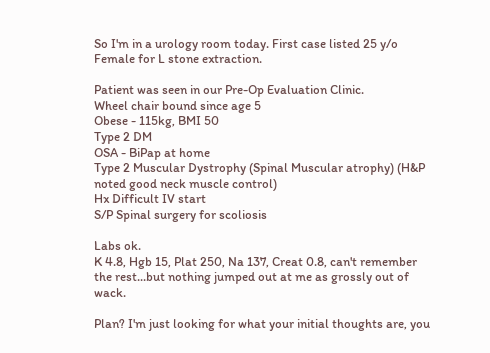So I'm in a urology room today. First case listed 25 y/o Female for L stone extraction.

Patient was seen in our Pre-Op Evaluation Clinic.
Wheel chair bound since age 5
Obese - 115kg, BMI 50
Type 2 DM
OSA - BiPap at home
Type 2 Muscular Dystrophy (Spinal Muscular atrophy) (H&P noted good neck muscle control)
Hx Difficult IV start
S/P Spinal surgery for scoliosis

Labs ok.
K 4.8, Hgb 15, Plat 250, Na 137, Creat 0.8, can't remember the rest...but nothing jumped out at me as grossly out of wack.

Plan? I'm just looking for what your initial thoughts are, you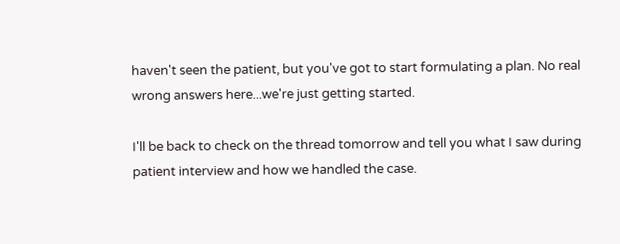haven't seen the patient, but you've got to start formulating a plan. No real wrong answers here...we're just getting started.

I'll be back to check on the thread tomorrow and tell you what I saw during patient interview and how we handled the case.